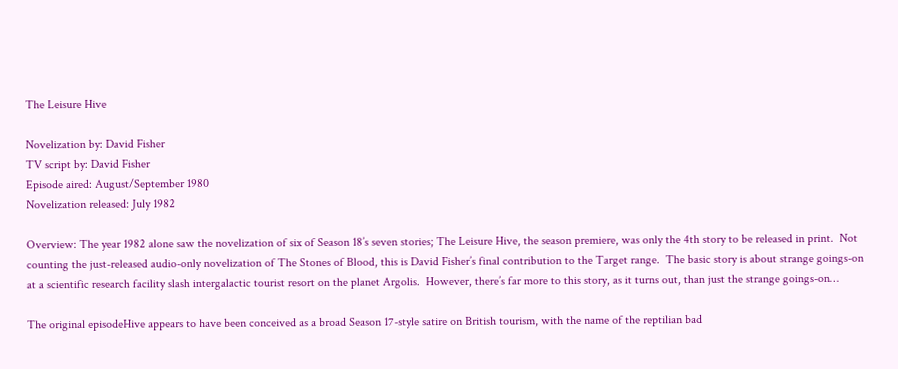The Leisure Hive

Novelization by: David Fisher
TV script by: David Fisher
Episode aired: August/September 1980
Novelization released: July 1982

Overview: The year 1982 alone saw the novelization of six of Season 18’s seven stories; The Leisure Hive, the season premiere, was only the 4th story to be released in print.  Not counting the just-released audio-only novelization of The Stones of Blood, this is David Fisher’s final contribution to the Target range.  The basic story is about strange goings-on at a scientific research facility slash intergalactic tourist resort on the planet Argolis.  However, there’s far more to this story, as it turns out, than just the strange goings-on…

The original episodeHive appears to have been conceived as a broad Season 17-style satire on British tourism, with the name of the reptilian bad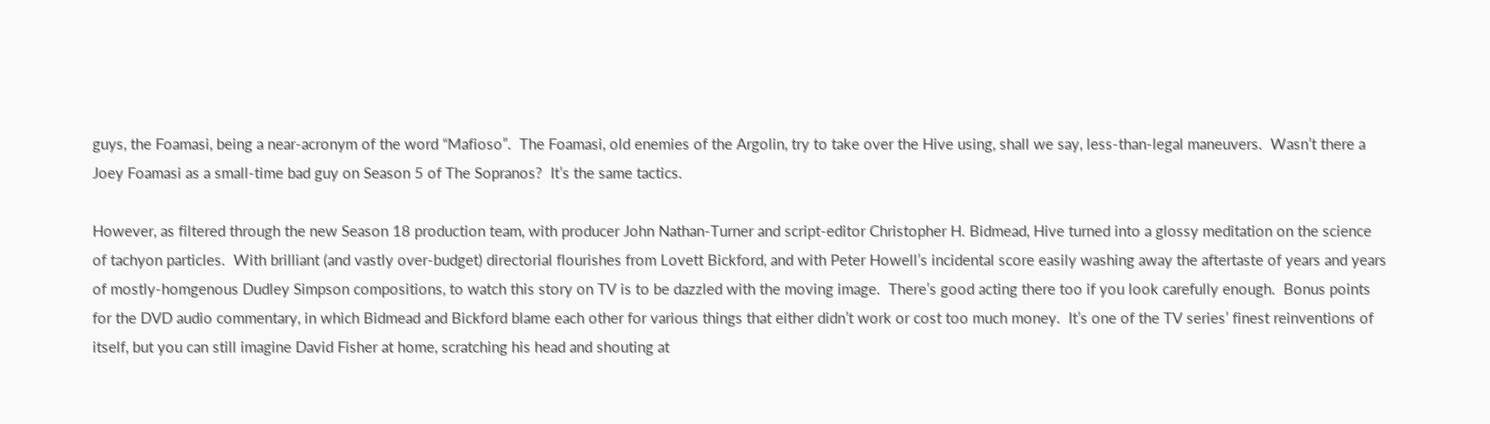guys, the Foamasi, being a near-acronym of the word “Mafioso”.  The Foamasi, old enemies of the Argolin, try to take over the Hive using, shall we say, less-than-legal maneuvers.  Wasn’t there a Joey Foamasi as a small-time bad guy on Season 5 of The Sopranos?  It’s the same tactics.

However, as filtered through the new Season 18 production team, with producer John Nathan-Turner and script-editor Christopher H. Bidmead, Hive turned into a glossy meditation on the science of tachyon particles.  With brilliant (and vastly over-budget) directorial flourishes from Lovett Bickford, and with Peter Howell’s incidental score easily washing away the aftertaste of years and years of mostly-homgenous Dudley Simpson compositions, to watch this story on TV is to be dazzled with the moving image.  There’s good acting there too if you look carefully enough.  Bonus points for the DVD audio commentary, in which Bidmead and Bickford blame each other for various things that either didn’t work or cost too much money.  It’s one of the TV series’ finest reinventions of itself, but you can still imagine David Fisher at home, scratching his head and shouting at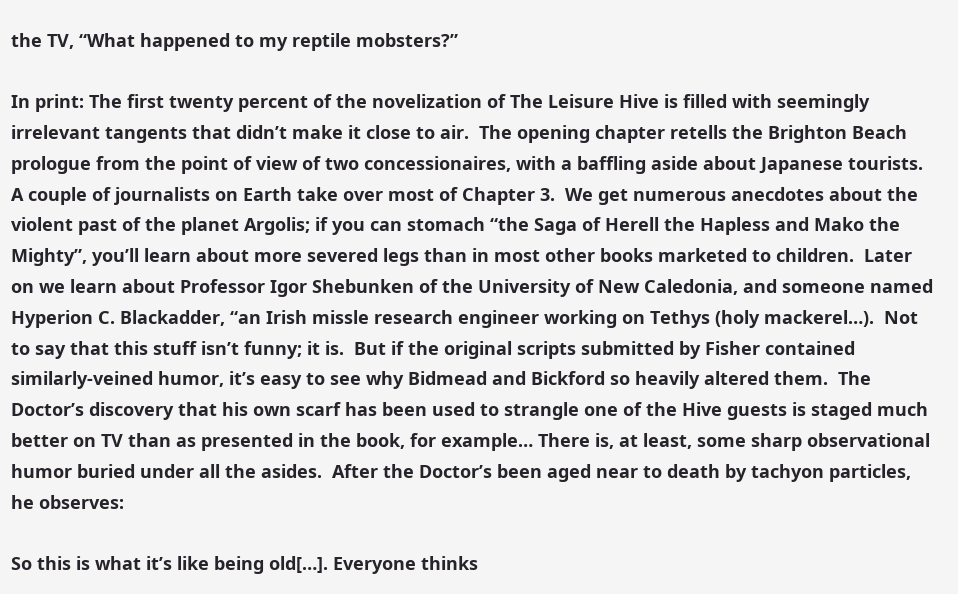the TV, “What happened to my reptile mobsters?”

In print: The first twenty percent of the novelization of The Leisure Hive is filled with seemingly irrelevant tangents that didn’t make it close to air.  The opening chapter retells the Brighton Beach prologue from the point of view of two concessionaires, with a baffling aside about Japanese tourists.  A couple of journalists on Earth take over most of Chapter 3.  We get numerous anecdotes about the violent past of the planet Argolis; if you can stomach “the Saga of Herell the Hapless and Mako the Mighty”, you’ll learn about more severed legs than in most other books marketed to children.  Later on we learn about Professor Igor Shebunken of the University of New Caledonia, and someone named Hyperion C. Blackadder, “an Irish missle research engineer working on Tethys (holy mackerel…).  Not to say that this stuff isn’t funny; it is.  But if the original scripts submitted by Fisher contained similarly-veined humor, it’s easy to see why Bidmead and Bickford so heavily altered them.  The Doctor’s discovery that his own scarf has been used to strangle one of the Hive guests is staged much better on TV than as presented in the book, for example… There is, at least, some sharp observational humor buried under all the asides.  After the Doctor’s been aged near to death by tachyon particles, he observes:

So this is what it’s like being old[…]. Everyone thinks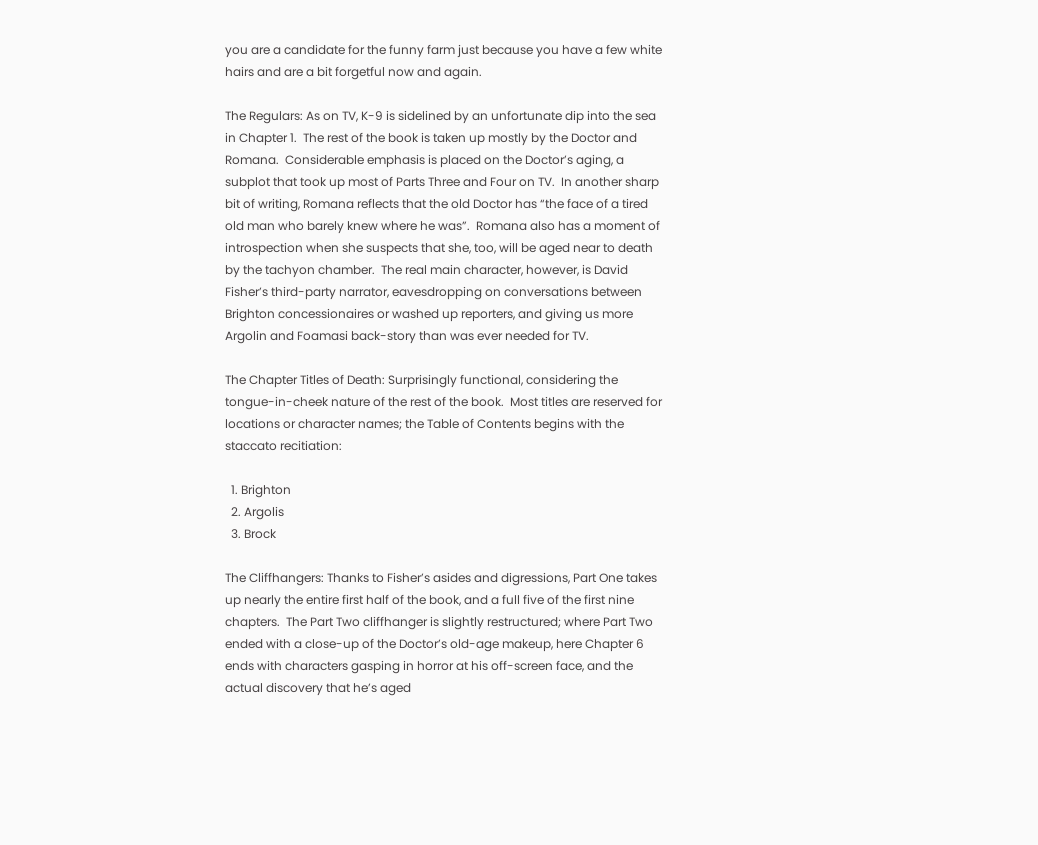you are a candidate for the funny farm just because you have a few white hairs and are a bit forgetful now and again.

The Regulars: As on TV, K-9 is sidelined by an unfortunate dip into the sea in Chapter 1.  The rest of the book is taken up mostly by the Doctor and Romana.  Considerable emphasis is placed on the Doctor’s aging, a subplot that took up most of Parts Three and Four on TV.  In another sharp bit of writing, Romana reflects that the old Doctor has “the face of a tired old man who barely knew where he was”.  Romana also has a moment of introspection when she suspects that she, too, will be aged near to death by the tachyon chamber.  The real main character, however, is David Fisher’s third-party narrator, eavesdropping on conversations between Brighton concessionaires or washed up reporters, and giving us more Argolin and Foamasi back-story than was ever needed for TV.

The Chapter Titles of Death: Surprisingly functional, considering the tongue-in-cheek nature of the rest of the book.  Most titles are reserved for locations or character names; the Table of Contents begins with the staccato recitiation:

  1. Brighton
  2. Argolis
  3. Brock

The Cliffhangers: Thanks to Fisher’s asides and digressions, Part One takes up nearly the entire first half of the book, and a full five of the first nine chapters.  The Part Two cliffhanger is slightly restructured; where Part Two ended with a close-up of the Doctor’s old-age makeup, here Chapter 6 ends with characters gasping in horror at his off-screen face, and the actual discovery that he’s aged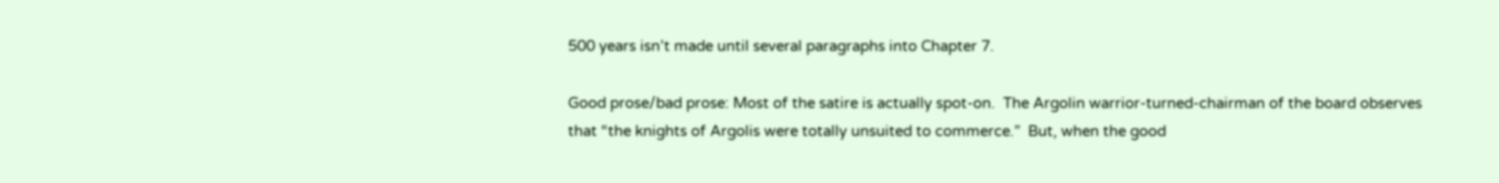500 years isn’t made until several paragraphs into Chapter 7.

Good prose/bad prose: Most of the satire is actually spot-on.  The Argolin warrior-turned-chairman of the board observes that “the knights of Argolis were totally unsuited to commerce.”  But, when the good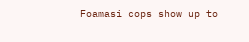Foamasi cops show up to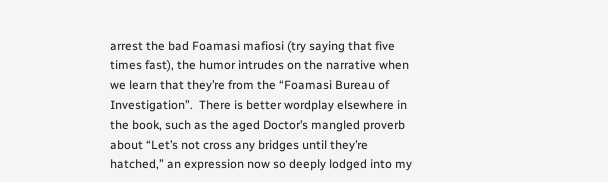arrest the bad Foamasi mafiosi (try saying that five times fast), the humor intrudes on the narrative when we learn that they’re from the “Foamasi Bureau of Investigation”.  There is better wordplay elsewhere in the book, such as the aged Doctor’s mangled proverb about “Let’s not cross any bridges until they’re hatched,” an expression now so deeply lodged into my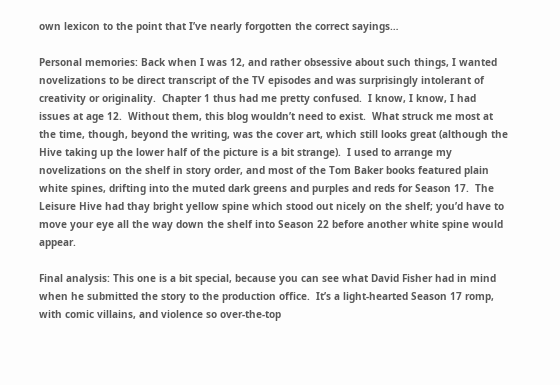own lexicon to the point that I’ve nearly forgotten the correct sayings…

Personal memories: Back when I was 12, and rather obsessive about such things, I wanted novelizations to be direct transcript of the TV episodes and was surprisingly intolerant of creativity or originality.  Chapter 1 thus had me pretty confused.  I know, I know, I had issues at age 12.  Without them, this blog wouldn’t need to exist.  What struck me most at the time, though, beyond the writing, was the cover art, which still looks great (although the Hive taking up the lower half of the picture is a bit strange).  I used to arrange my novelizations on the shelf in story order, and most of the Tom Baker books featured plain white spines, drifting into the muted dark greens and purples and reds for Season 17.  The Leisure Hive had thay bright yellow spine which stood out nicely on the shelf; you’d have to move your eye all the way down the shelf into Season 22 before another white spine would appear.

Final analysis: This one is a bit special, because you can see what David Fisher had in mind when he submitted the story to the production office.  It’s a light-hearted Season 17 romp, with comic villains, and violence so over-the-top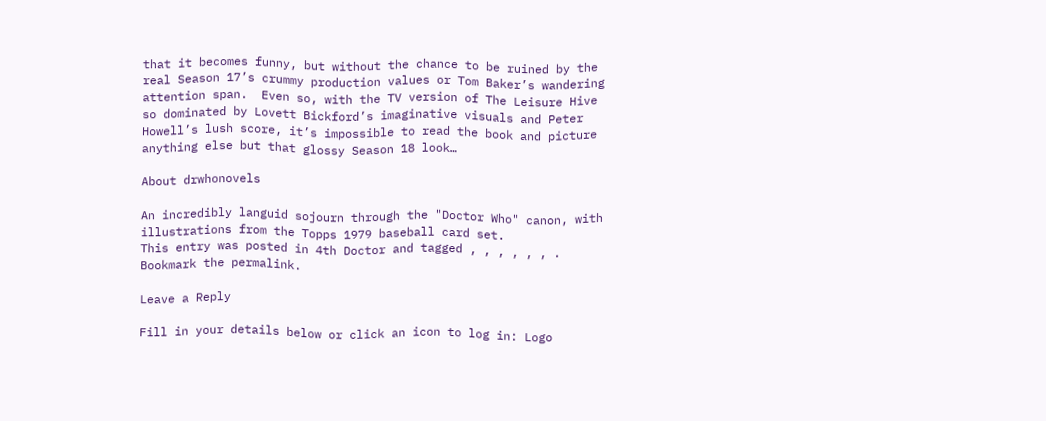that it becomes funny, but without the chance to be ruined by the real Season 17’s crummy production values or Tom Baker’s wandering attention span.  Even so, with the TV version of The Leisure Hive so dominated by Lovett Bickford’s imaginative visuals and Peter Howell’s lush score, it’s impossible to read the book and picture anything else but that glossy Season 18 look…

About drwhonovels

An incredibly languid sojourn through the "Doctor Who" canon, with illustrations from the Topps 1979 baseball card set.
This entry was posted in 4th Doctor and tagged , , , , , , . Bookmark the permalink.

Leave a Reply

Fill in your details below or click an icon to log in: Logo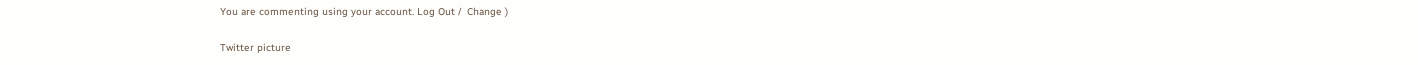You are commenting using your account. Log Out /  Change )

Twitter picture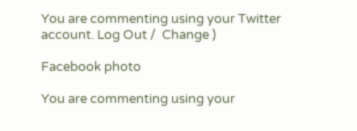You are commenting using your Twitter account. Log Out /  Change )

Facebook photo

You are commenting using your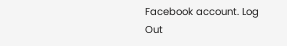Facebook account. Log Out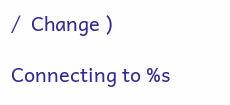/  Change )

Connecting to %s